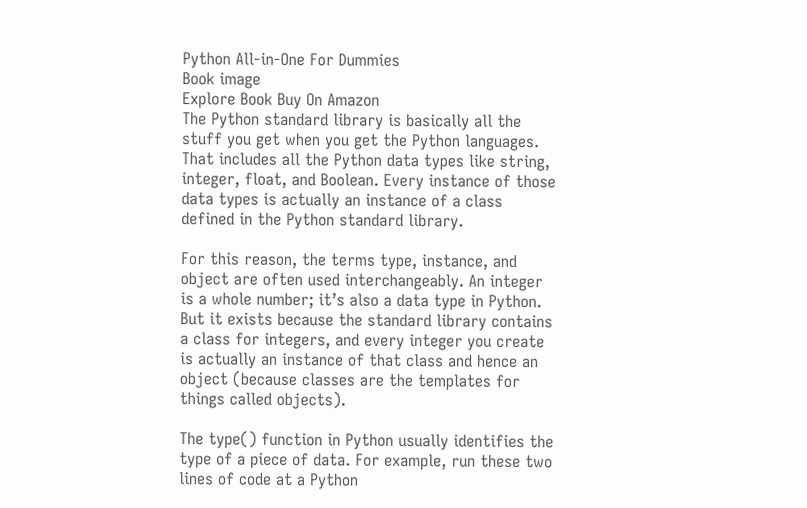Python All-in-One For Dummies
Book image
Explore Book Buy On Amazon
The Python standard library is basically all the stuff you get when you get the Python languages. That includes all the Python data types like string, integer, float, and Boolean. Every instance of those data types is actually an instance of a class defined in the Python standard library.

For this reason, the terms type, instance, and object are often used interchangeably. An integer is a whole number; it’s also a data type in Python. But it exists because the standard library contains a class for integers, and every integer you create is actually an instance of that class and hence an object (because classes are the templates for things called objects).

The type() function in Python usually identifies the type of a piece of data. For example, run these two lines of code at a Python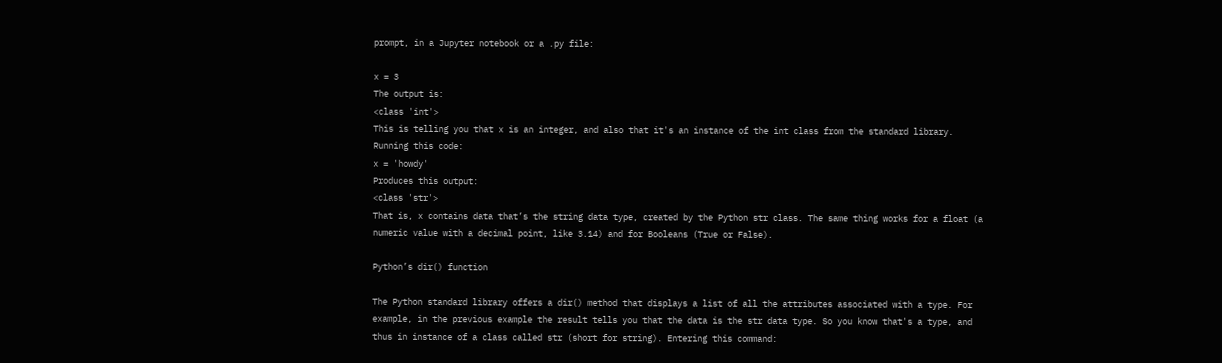prompt, in a Jupyter notebook or a .py file:

x = 3
The output is:
<class 'int'>
This is telling you that x is an integer, and also that it's an instance of the int class from the standard library. Running this code:
x = 'howdy'
Produces this output:
<class 'str'>
That is, x contains data that’s the string data type, created by the Python str class. The same thing works for a float (a numeric value with a decimal point, like 3.14) and for Booleans (True or False).

Python’s dir() function

The Python standard library offers a dir() method that displays a list of all the attributes associated with a type. For example, in the previous example the result tells you that the data is the str data type. So you know that's a type, and thus in instance of a class called str (short for string). Entering this command: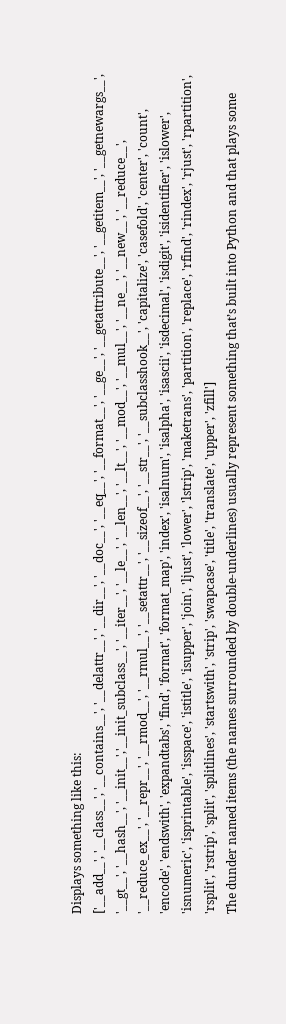Displays something like this:
['__add__', '__class__', '__contains__', '__delattr__', '__dir__', '__doc__', '__eq__', '__format__', '__ge__', '__getattribute__', '__getitem__', '__getnewargs__', '__gt__', '__hash__', '__init__','__init_subclass__', '__iter__', '__le__', '__len__', '__lt__', '__mod__', '__mul__', '__ne__', '__new__', '__reduce__', '__reduce_ex__', '__repr__', '__rmod__', '__rmul__', '__setattr__', '__sizeof__', '__str__', '__subclasshook__', 'capitalize', 'casefold', 'center', 'count', 'encode', 'endswith', 'expandtabs', 'find', 'format', 'format_map', 'index', 'isalnum', 'isalpha', 'isascii', 'isdecimal', 'isdigit', 'isidentifier', 'islower', 'isnumeric', 'isprintable', 'isspace', 'istitle', 'isupper', 'join', 'ljust', 'lower', 'lstrip', 'maketrans', 'partition', 'replace', 'rfind', 'rindex', 'rjust', 'rpartition', 'rsplit', 'rstrip', 'split', 'splitlines', 'startswith', 'strip', 'swapcase', 'title', 'translate', 'upper', 'zfill']
The dunder named items (the names surrounded by double-underlines) usually represent something that’s built into Python and that plays some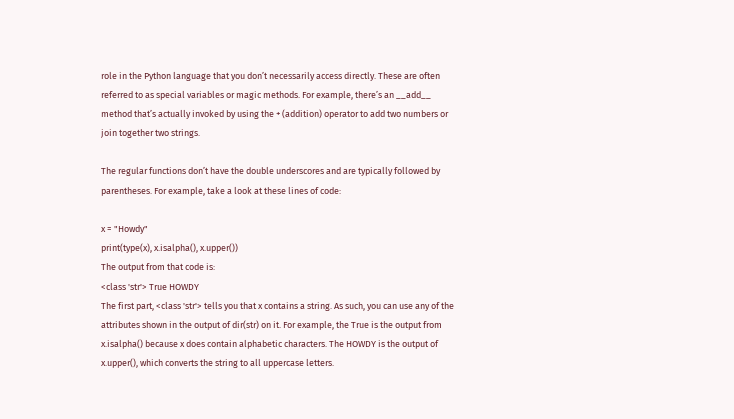role in the Python language that you don’t necessarily access directly. These are often referred to as special variables or magic methods. For example, there’s an __add__ method that’s actually invoked by using the + (addition) operator to add two numbers or join together two strings.

The regular functions don’t have the double underscores and are typically followed by parentheses. For example, take a look at these lines of code:

x = "Howdy"
print(type(x), x.isalpha(), x.upper())
The output from that code is:
<class 'str'> True HOWDY
The first part, <class 'str'> tells you that x contains a string. As such, you can use any of the attributes shown in the output of dir(str) on it. For example, the True is the output from x.isalpha() because x does contain alphabetic characters. The HOWDY is the output of x.upper(), which converts the string to all uppercase letters.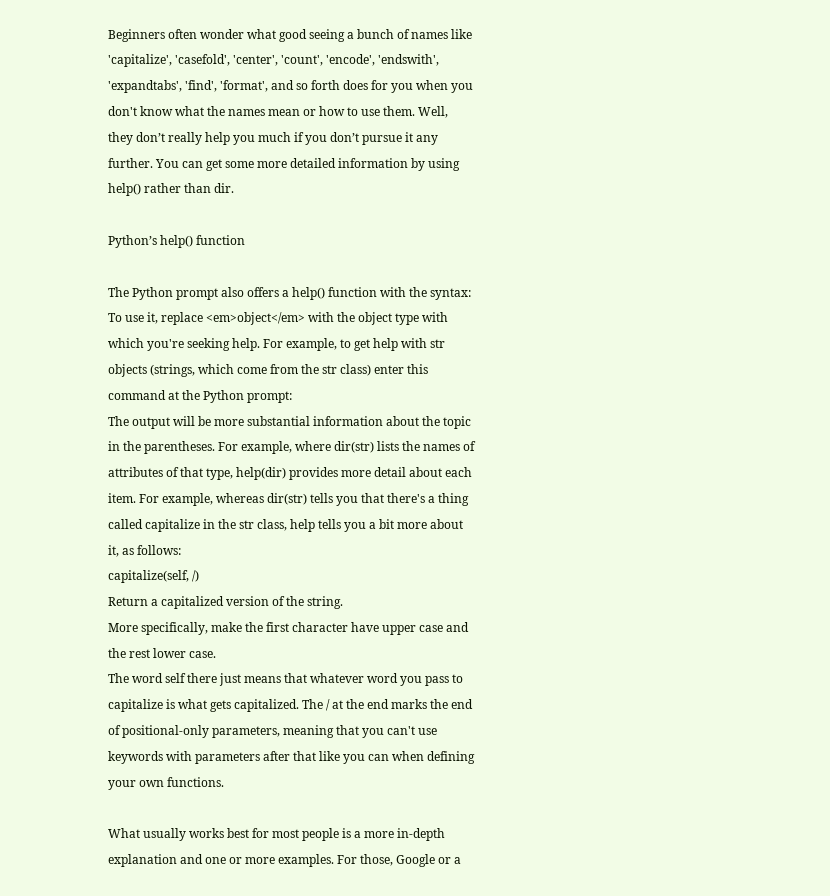Beginners often wonder what good seeing a bunch of names like 'capitalize', 'casefold', 'center', 'count', 'encode', 'endswith', 'expandtabs', 'find', 'format', and so forth does for you when you don't know what the names mean or how to use them. Well, they don’t really help you much if you don’t pursue it any further. You can get some more detailed information by using help() rather than dir.

Python’s help() function

The Python prompt also offers a help() function with the syntax:
To use it, replace <em>object</em> with the object type with which you're seeking help. For example, to get help with str objects (strings, which come from the str class) enter this command at the Python prompt:
The output will be more substantial information about the topic in the parentheses. For example, where dir(str) lists the names of attributes of that type, help(dir) provides more detail about each item. For example, whereas dir(str) tells you that there's a thing called capitalize in the str class, help tells you a bit more about it, as follows:
capitalize(self, /)
Return a capitalized version of the string.
More specifically, make the first character have upper case and the rest lower case.
The word self there just means that whatever word you pass to capitalize is what gets capitalized. The / at the end marks the end of positional-only parameters, meaning that you can't use keywords with parameters after that like you can when defining your own functions.

What usually works best for most people is a more in-depth explanation and one or more examples. For those, Google or a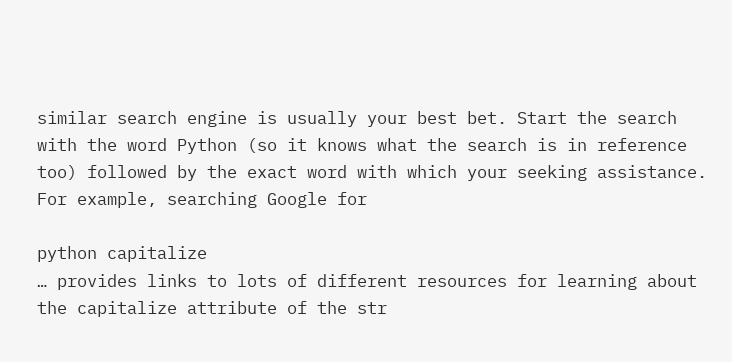similar search engine is usually your best bet. Start the search with the word Python (so it knows what the search is in reference too) followed by the exact word with which your seeking assistance. For example, searching Google for

python capitalize
… provides links to lots of different resources for learning about the capitalize attribute of the str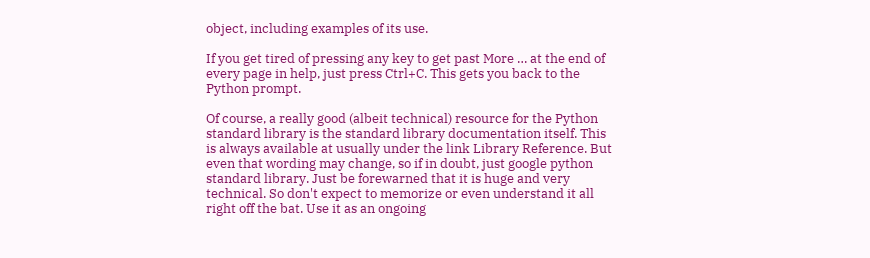object, including examples of its use.

If you get tired of pressing any key to get past More … at the end of every page in help, just press Ctrl+C. This gets you back to the Python prompt.

Of course, a really good (albeit technical) resource for the Python standard library is the standard library documentation itself. This is always available at usually under the link Library Reference. But even that wording may change, so if in doubt, just google python standard library. Just be forewarned that it is huge and very technical. So don't expect to memorize or even understand it all right off the bat. Use it as an ongoing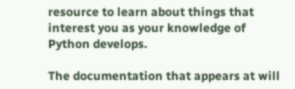resource to learn about things that interest you as your knowledge of Python develops.

The documentation that appears at will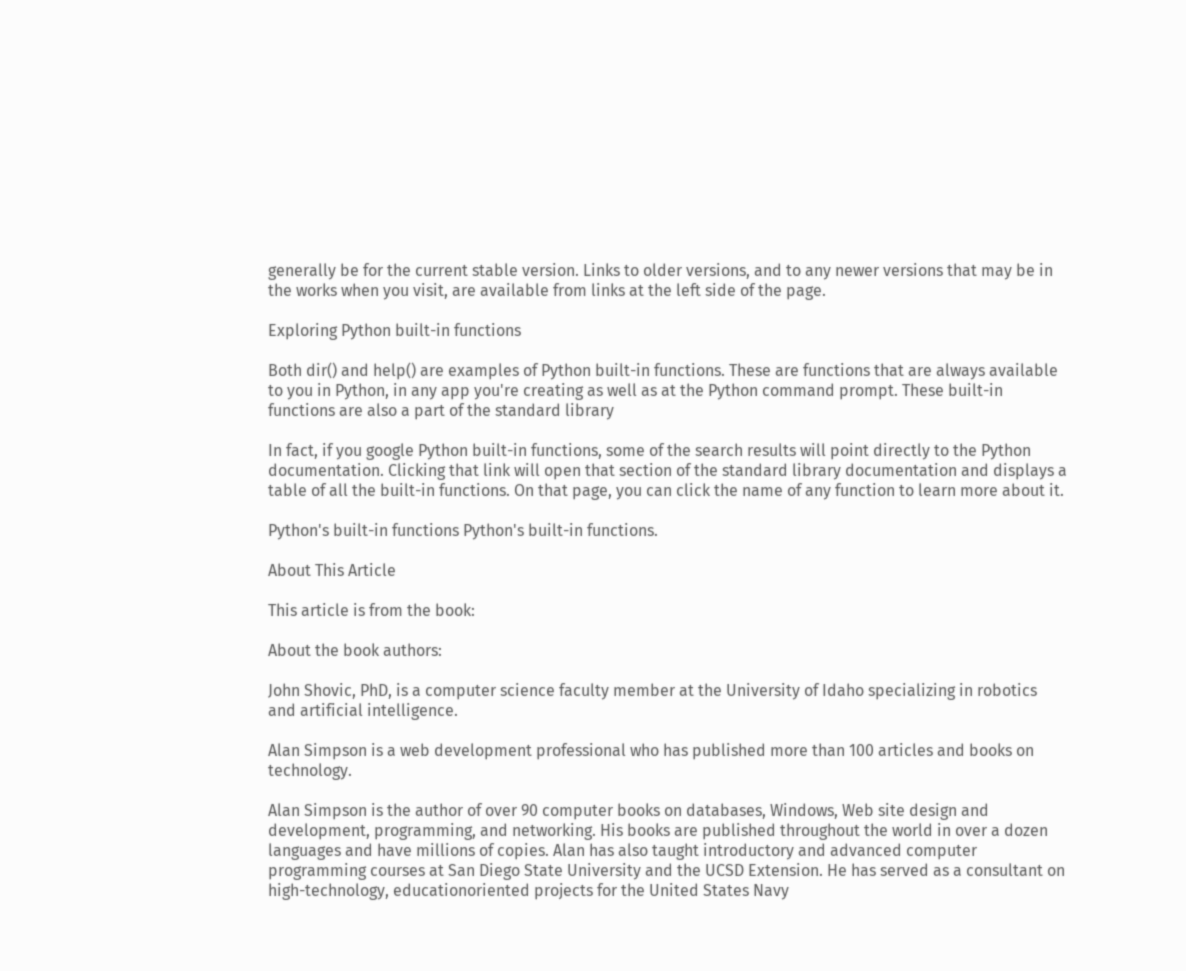generally be for the current stable version. Links to older versions, and to any newer versions that may be in the works when you visit, are available from links at the left side of the page.

Exploring Python built-in functions

Both dir() and help() are examples of Python built-in functions. These are functions that are always available to you in Python, in any app you're creating as well as at the Python command prompt. These built-in functions are also a part of the standard library

In fact, if you google Python built-in functions, some of the search results will point directly to the Python documentation. Clicking that link will open that section of the standard library documentation and displays a table of all the built-in functions. On that page, you can click the name of any function to learn more about it.

Python's built-in functions Python's built-in functions.

About This Article

This article is from the book:

About the book authors:

John Shovic, PhD, is a computer science faculty member at the University of Idaho specializing in robotics and artificial intelligence.

Alan Simpson is a web development professional who has published more than 100 articles and books on technology.

Alan Simpson is the author of over 90 computer books on databases, Windows, Web site design and development, programming, and networking. His books are published throughout the world in over a dozen languages and have millions of copies. Alan has also taught introductory and advanced computer programming courses at San Diego State University and the UCSD Extension. He has served as a consultant on high-technology, educationoriented projects for the United States Navy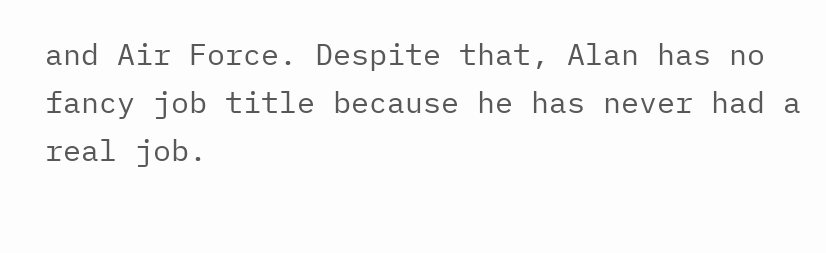and Air Force. Despite that, Alan has no fancy job title because he has never had a real job.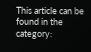This article can be found in the category: